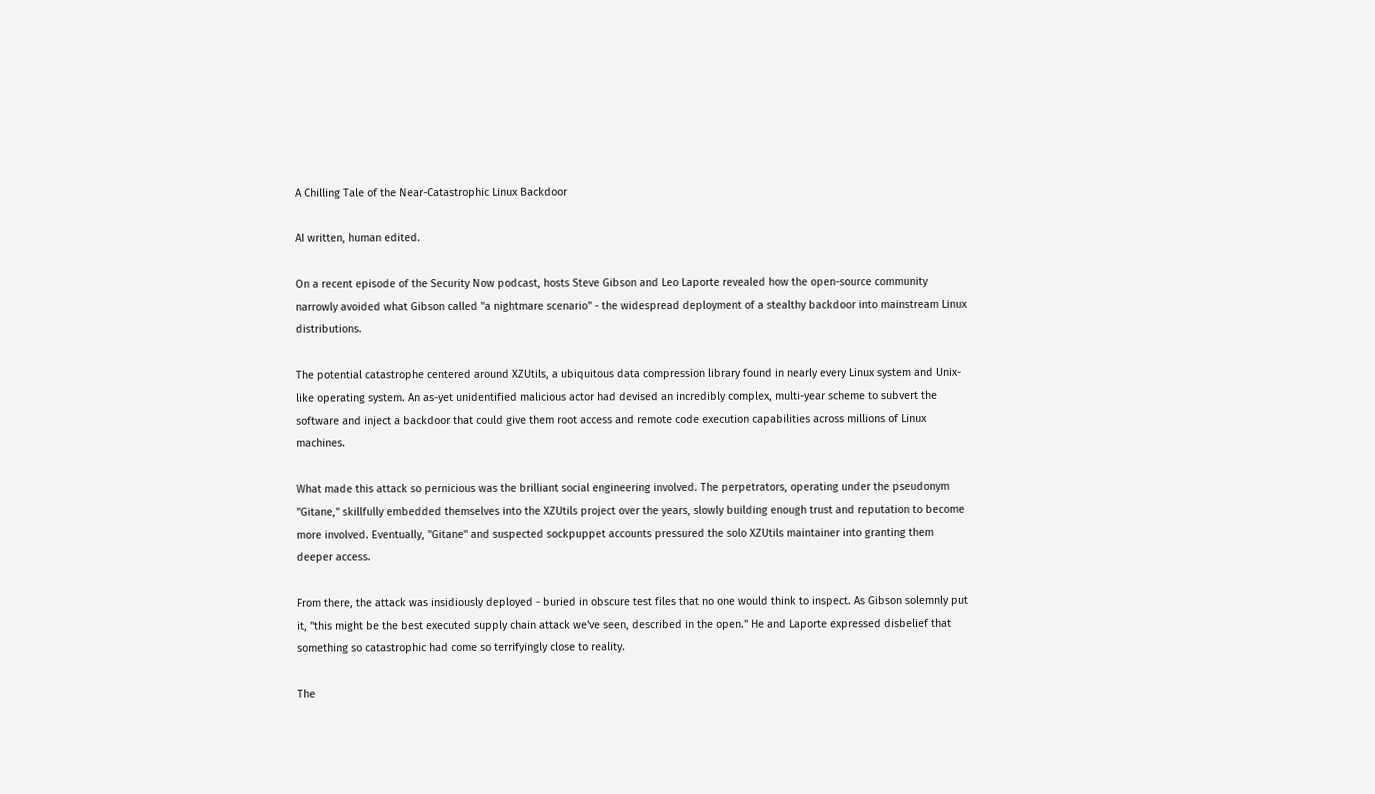A Chilling Tale of the Near-Catastrophic Linux Backdoor

AI written, human edited.

On a recent episode of the Security Now podcast, hosts Steve Gibson and Leo Laporte revealed how the open-source community narrowly avoided what Gibson called "a nightmare scenario" - the widespread deployment of a stealthy backdoor into mainstream Linux distributions.

The potential catastrophe centered around XZUtils, a ubiquitous data compression library found in nearly every Linux system and Unix-like operating system. An as-yet unidentified malicious actor had devised an incredibly complex, multi-year scheme to subvert the software and inject a backdoor that could give them root access and remote code execution capabilities across millions of Linux machines.

What made this attack so pernicious was the brilliant social engineering involved. The perpetrators, operating under the pseudonym "Gitane," skillfully embedded themselves into the XZUtils project over the years, slowly building enough trust and reputation to become more involved. Eventually, "Gitane" and suspected sockpuppet accounts pressured the solo XZUtils maintainer into granting them deeper access.

From there, the attack was insidiously deployed - buried in obscure test files that no one would think to inspect. As Gibson solemnly put it, "this might be the best executed supply chain attack we've seen, described in the open." He and Laporte expressed disbelief that something so catastrophic had come so terrifyingly close to reality.

The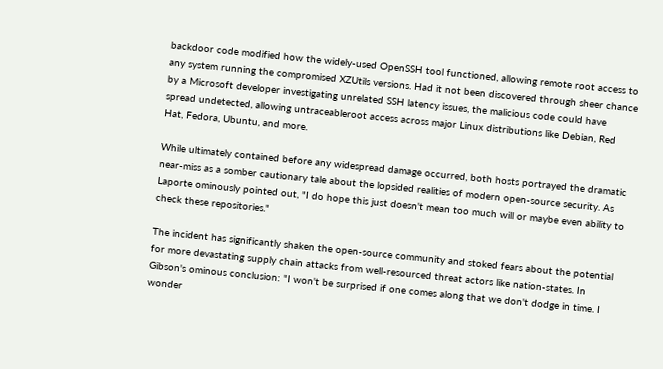backdoor code modified how the widely-used OpenSSH tool functioned, allowing remote root access to any system running the compromised XZUtils versions. Had it not been discovered through sheer chance by a Microsoft developer investigating unrelated SSH latency issues, the malicious code could have spread undetected, allowing untraceableroot access across major Linux distributions like Debian, Red Hat, Fedora, Ubuntu, and more.

While ultimately contained before any widespread damage occurred, both hosts portrayed the dramatic near-miss as a somber cautionary tale about the lopsided realities of modern open-source security. As Laporte ominously pointed out, "I do hope this just doesn't mean too much will or maybe even ability to check these repositories."

The incident has significantly shaken the open-source community and stoked fears about the potential for more devastating supply chain attacks from well-resourced threat actors like nation-states. In Gibson's ominous conclusion: "I won't be surprised if one comes along that we don't dodge in time. I wonder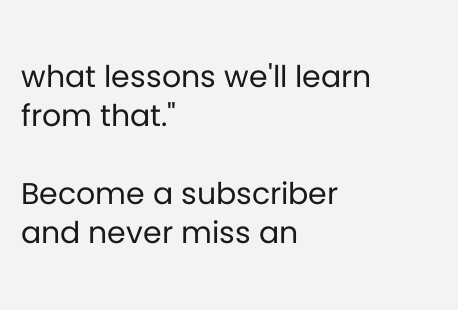what lessons we'll learn from that."

Become a subscriber and never miss an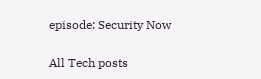episode: Security Now

All Tech posts